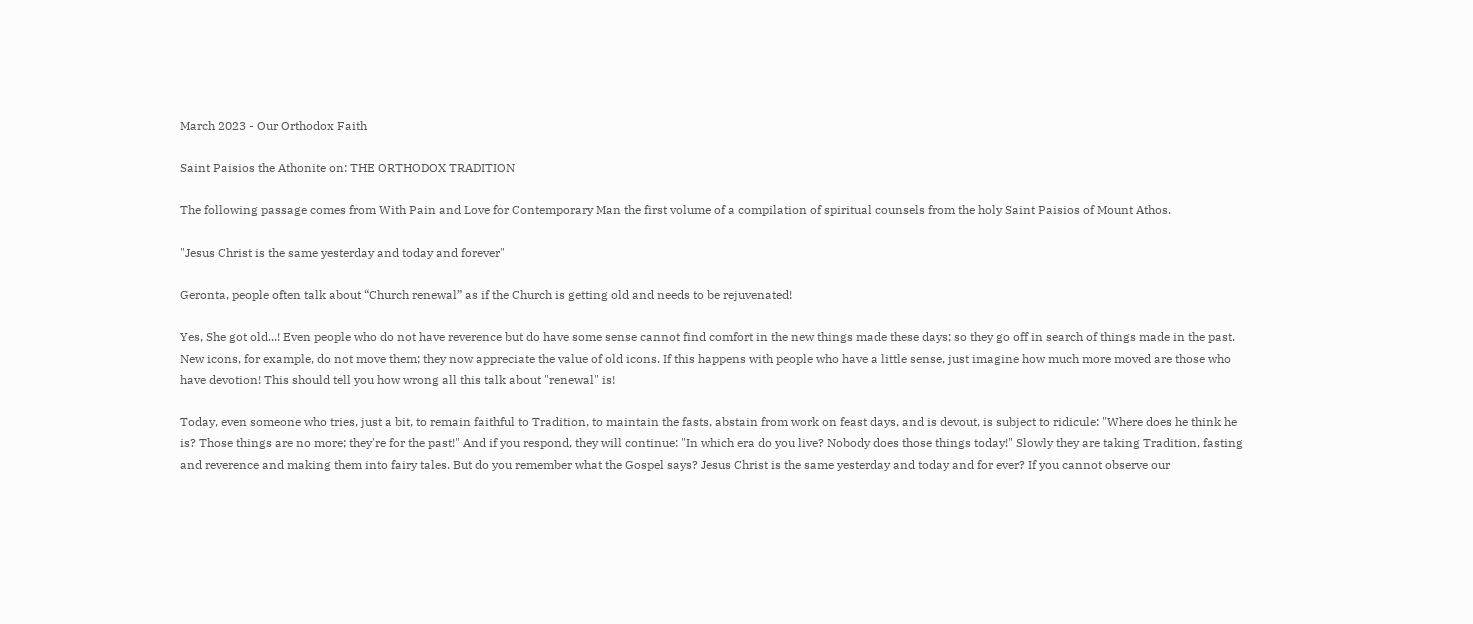March 2023 - Our Orthodox Faith

Saint Paisios the Athonite on: THE ORTHODOX TRADITION

The following passage comes from With Pain and Love for Contemporary Man the first volume of a compilation of spiritual counsels from the holy Saint Paisios of Mount Athos.

"Jesus Christ is the same yesterday and today and forever"

Geronta, people often talk about “Church renewal” as if the Church is getting old and needs to be rejuvenated!

Yes, She got old...! Even people who do not have reverence but do have some sense cannot find comfort in the new things made these days; so they go off in search of things made in the past. New icons, for example, do not move them; they now appreciate the value of old icons. If this happens with people who have a little sense, just imagine how much more moved are those who have devotion! This should tell you how wrong all this talk about "renewal" is!

Today, even someone who tries, just a bit, to remain faithful to Tradition, to maintain the fasts, abstain from work on feast days, and is devout, is subject to ridicule: "Where does he think he is? Those things are no more; they're for the past!" And if you respond, they will continue: "In which era do you live? Nobody does those things today!" Slowly they are taking Tradition, fasting and reverence and making them into fairy tales. But do you remember what the Gospel says? Jesus Christ is the same yesterday and today and for ever? If you cannot observe our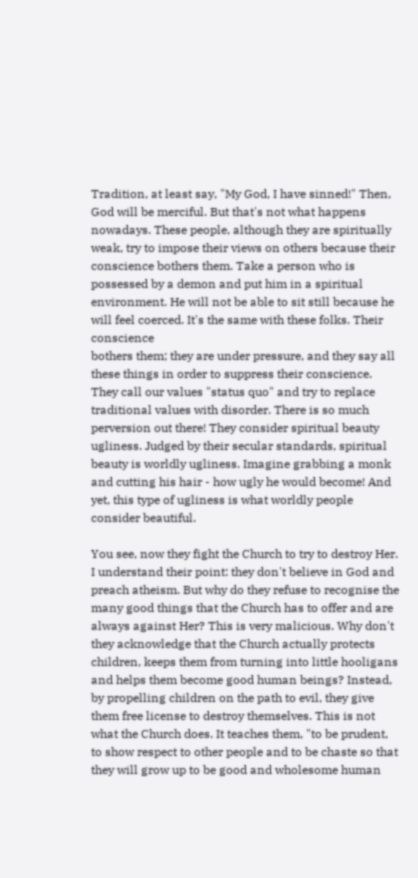Tradition, at least say, "My God, I have sinned!" Then, God will be merciful. But that's not what happens nowadays. These people, although they are spiritually weak, try to impose their views on others because their conscience bothers them. Take a person who is possessed by a demon and put him in a spiritual environment. He will not be able to sit still because he will feel coerced. It's the same with these folks. Their conscience
bothers them; they are under pressure, and they say all these things in order to suppress their conscience. They call our values "status quo" and try to replace traditional values with disorder. There is so much perversion out there! They consider spiritual beauty ugliness. Judged by their secular standards, spiritual beauty is worldly ugliness. Imagine grabbing a monk and cutting his hair - how ugly he would become! And yet, this type of ugliness is what worldly people consider beautiful.

You see, now they fight the Church to try to destroy Her. I understand their point: they don't believe in God and preach atheism. But why do they refuse to recognise the many good things that the Church has to offer and are always against Her? This is very malicious. Why don't they acknowledge that the Church actually protects children, keeps them from turning into little hooligans and helps them become good human beings? Instead, by propelling children on the path to evil, they give them free license to destroy themselves. This is not what the Church does. It teaches them, "to be prudent, to show respect to other people and to be chaste so that they will grow up to be good and wholesome human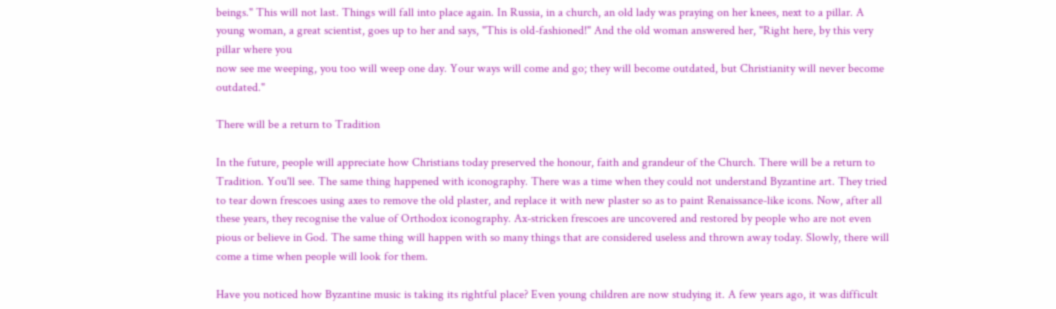beings." This will not last. Things will fall into place again. In Russia, in a church, an old lady was praying on her knees, next to a pillar. A young woman, a great scientist, goes up to her and says, "This is old-fashioned!" And the old woman answered her, "Right here, by this very pillar where you
now see me weeping, you too will weep one day. Your ways will come and go; they will become outdated, but Christianity will never become outdated."

There will be a return to Tradition

In the future, people will appreciate how Christians today preserved the honour, faith and grandeur of the Church. There will be a return to Tradition. You'll see. The same thing happened with iconography. There was a time when they could not understand Byzantine art. They tried to tear down frescoes using axes to remove the old plaster, and replace it with new plaster so as to paint Renaissance-like icons. Now, after all these years, they recognise the value of Orthodox iconography. Ax-stricken frescoes are uncovered and restored by people who are not even pious or believe in God. The same thing will happen with so many things that are considered useless and thrown away today. Slowly, there will come a time when people will look for them.

Have you noticed how Byzantine music is taking its rightful place? Even young children are now studying it. A few years ago, it was difficult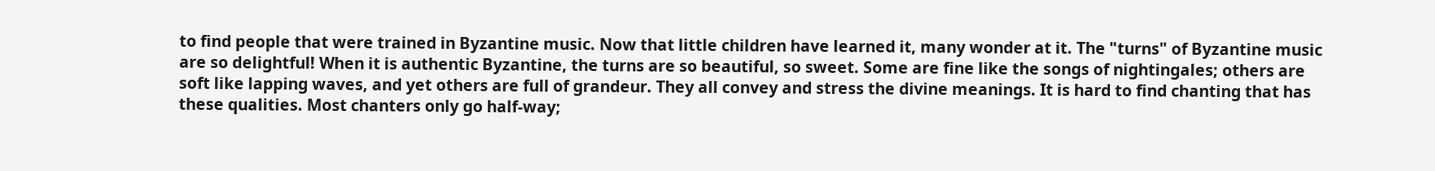to find people that were trained in Byzantine music. Now that little children have learned it, many wonder at it. The "turns" of Byzantine music are so delightful! When it is authentic Byzantine, the turns are so beautiful, so sweet. Some are fine like the songs of nightingales; others are soft like lapping waves, and yet others are full of grandeur. They all convey and stress the divine meanings. It is hard to find chanting that has these qualities. Most chanters only go half-way;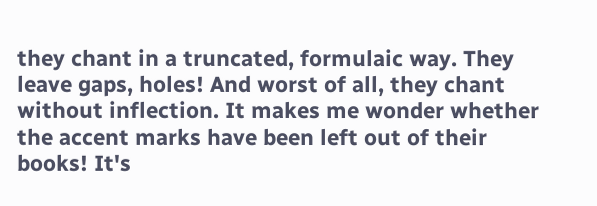they chant in a truncated, formulaic way. They leave gaps, holes! And worst of all, they chant without inflection. It makes me wonder whether the accent marks have been left out of their books! It's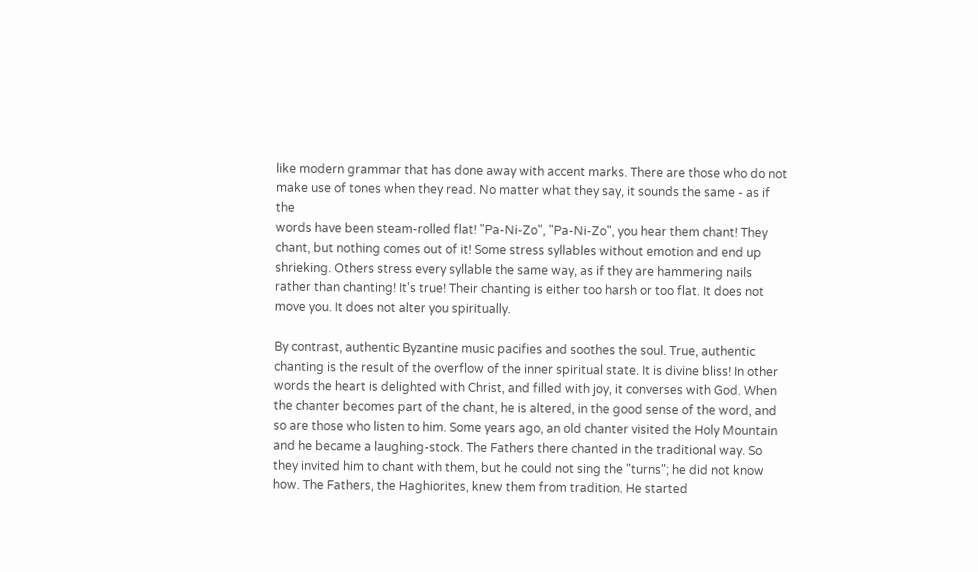like modern grammar that has done away with accent marks. There are those who do not make use of tones when they read. No matter what they say, it sounds the same - as if the
words have been steam-rolled flat! "Pa-Ni-Zo", "Pa-Ni-Zo", you hear them chant! They chant, but nothing comes out of it! Some stress syllables without emotion and end up shrieking. Others stress every syllable the same way, as if they are hammering nails rather than chanting! It's true! Their chanting is either too harsh or too flat. It does not move you. It does not alter you spiritually.

By contrast, authentic Byzantine music pacifies and soothes the soul. True, authentic chanting is the result of the overflow of the inner spiritual state. It is divine bliss! In other words the heart is delighted with Christ, and filled with joy, it converses with God. When the chanter becomes part of the chant, he is altered, in the good sense of the word, and so are those who listen to him. Some years ago, an old chanter visited the Holy Mountain and he became a laughing-stock. The Fathers there chanted in the traditional way. So they invited him to chant with them, but he could not sing the "turns"; he did not know how. The Fathers, the Haghiorites, knew them from tradition. He started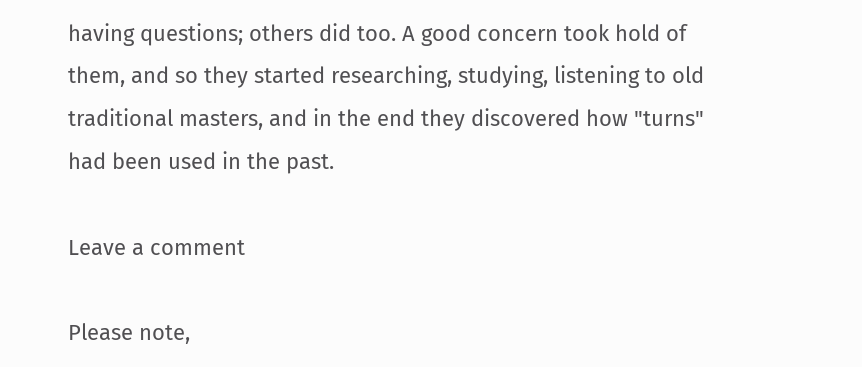having questions; others did too. A good concern took hold of them, and so they started researching, studying, listening to old traditional masters, and in the end they discovered how "turns" had been used in the past.

Leave a comment

Please note,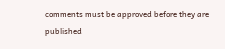comments must be approved before they are published